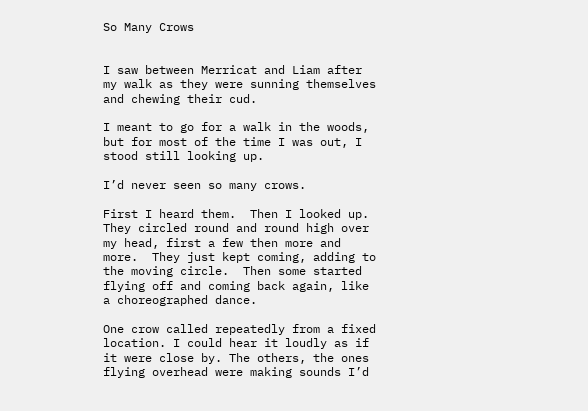So Many Crows


I saw between Merricat and Liam after my walk as they were sunning themselves and chewing their cud.

I meant to go for a walk in the woods, but for most of the time I was out, I stood still looking up.

I’d never seen so many crows.

First I heard them.  Then I looked up.  They circled round and round high over my head, first a few then more and more.  They just kept coming, adding to the moving circle.  Then some started flying off and coming back again, like a choreographed dance.

One crow called repeatedly from a fixed location. I could hear it loudly as if it were close by. The others, the ones flying overhead were making sounds I’d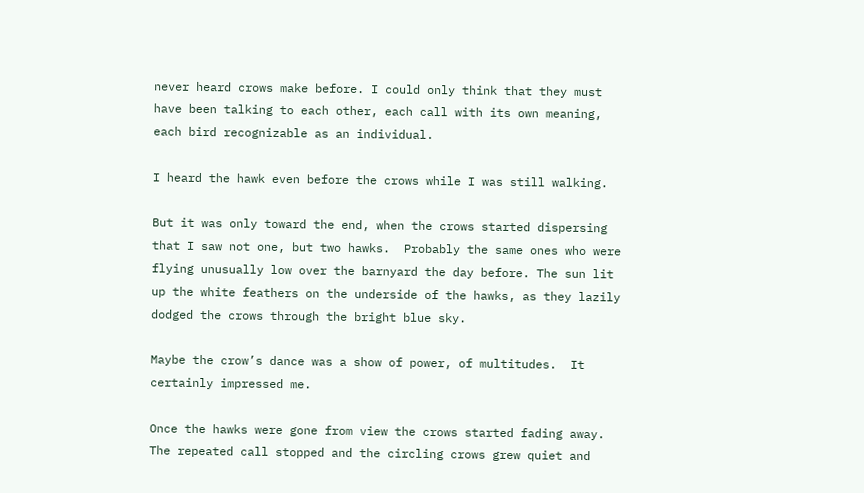never heard crows make before. I could only think that they must have been talking to each other, each call with its own meaning, each bird recognizable as an individual.

I heard the hawk even before the crows while I was still walking.

But it was only toward the end, when the crows started dispersing that I saw not one, but two hawks.  Probably the same ones who were flying unusually low over the barnyard the day before. The sun lit up the white feathers on the underside of the hawks, as they lazily dodged the crows through the bright blue sky.

Maybe the crow’s dance was a show of power, of multitudes.  It certainly impressed me.

Once the hawks were gone from view the crows started fading away.  The repeated call stopped and the circling crows grew quiet and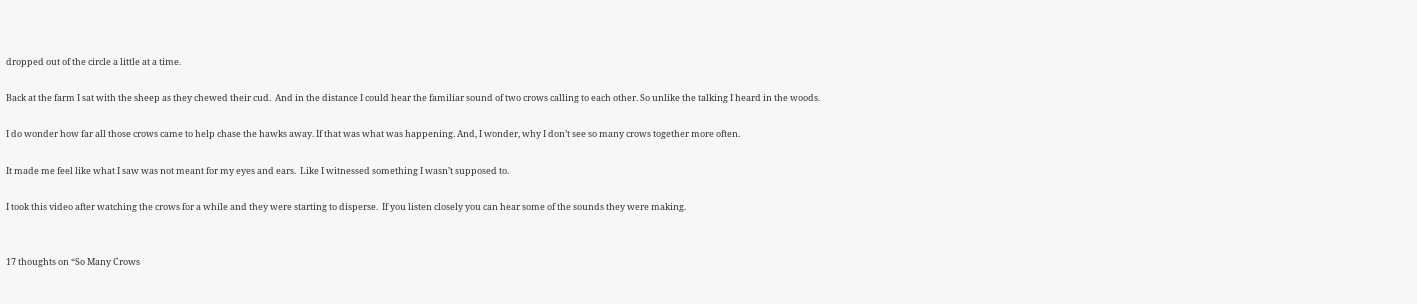dropped out of the circle a little at a time.

Back at the farm I sat with the sheep as they chewed their cud.  And in the distance I could hear the familiar sound of two crows calling to each other. So unlike the talking I heard in the woods.

I do wonder how far all those crows came to help chase the hawks away. If that was what was happening. And, I wonder, why I don’t see so many crows together more often.

It made me feel like what I saw was not meant for my eyes and ears.  Like I witnessed something I wasn’t supposed to.

I took this video after watching the crows for a while and they were starting to disperse.  If you listen closely you can hear some of the sounds they were making.


17 thoughts on “So Many Crows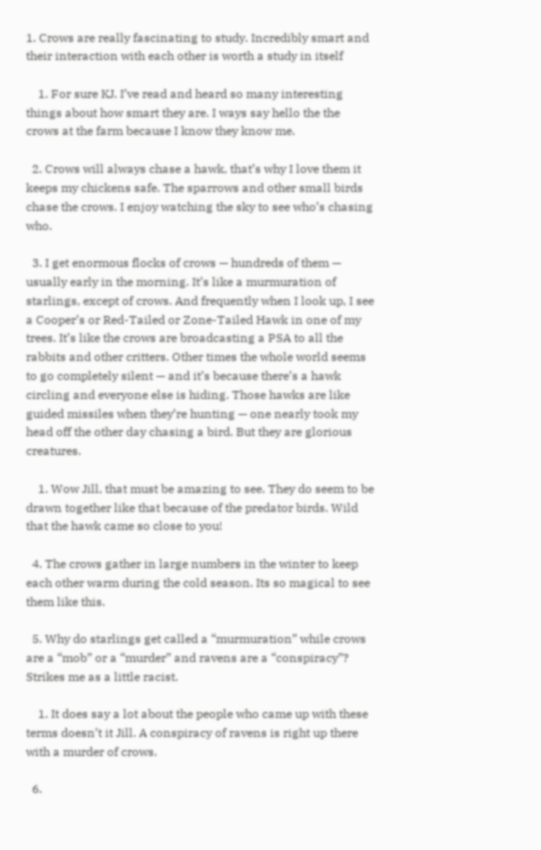1. Crows are really fascinating to study. Incredibly smart and their interaction with each other is worth a study in itself

    1. For sure KJ. I’ve read and heard so many interesting things about how smart they are. I ways say hello the the crows at the farm because I know they know me.

  2. Crows will always chase a hawk, that’s why I love them it keeps my chickens safe. The sparrows and other small birds chase the crows. I enjoy watching the sky to see who’s chasing who.

  3. I get enormous flocks of crows — hundreds of them — usually early in the morning. It’s like a murmuration of starlings, except of crows. And frequently when I look up, I see a Cooper’s or Red-Tailed or Zone-Tailed Hawk in one of my trees. It’s like the crows are broadcasting a PSA to all the rabbits and other critters. Other times the whole world seems to go completely silent — and it’s because there’s a hawk circling and everyone else is hiding. Those hawks are like guided missiles when they’re hunting — one nearly took my head off the other day chasing a bird. But they are glorious creatures.

    1. Wow Jill, that must be amazing to see. They do seem to be drawn together like that because of the predator birds. Wild that the hawk came so close to you!

  4. The crows gather in large numbers in the winter to keep each other warm during the cold season. Its so magical to see them like this.

  5. Why do starlings get called a “murmuration” while crows are a “mob” or a “murder” and ravens are a “conspiracy”? Strikes me as a little racist.

    1. It does say a lot about the people who came up with these terms doesn’t it Jill. A conspiracy of ravens is right up there with a murder of crows.

  6.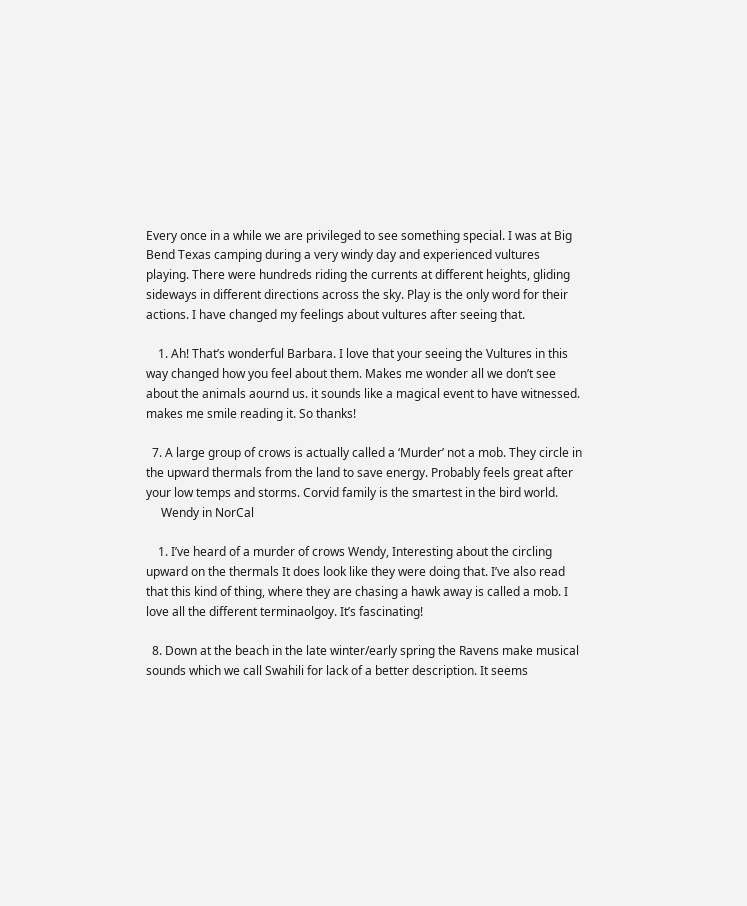Every once in a while we are privileged to see something special. I was at Big Bend Texas camping during a very windy day and experienced vultures playing. There were hundreds riding the currents at different heights, gliding sideways in different directions across the sky. Play is the only word for their actions. I have changed my feelings about vultures after seeing that.

    1. Ah! That’s wonderful Barbara. I love that your seeing the Vultures in this way changed how you feel about them. Makes me wonder all we don’t see about the animals aournd us. it sounds like a magical event to have witnessed. makes me smile reading it. So thanks!

  7. A large group of crows is actually called a ‘Murder’ not a mob. They circle in the upward thermals from the land to save energy. Probably feels great after your low temps and storms. Corvid family is the smartest in the bird world.
     Wendy in NorCal

    1. I’ve heard of a murder of crows Wendy, Interesting about the circling upward on the thermals It does look like they were doing that. I’ve also read that this kind of thing, where they are chasing a hawk away is called a mob. I love all the different terminaolgoy. It’s fascinating!

  8. Down at the beach in the late winter/early spring the Ravens make musical sounds which we call Swahili for lack of a better description. It seems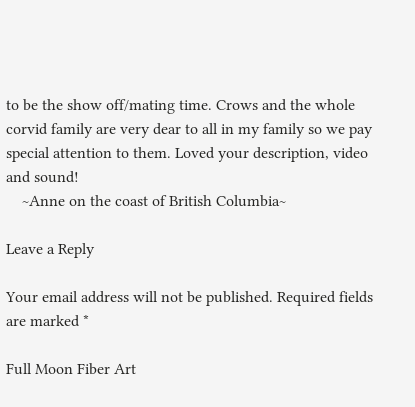to be the show off/mating time. Crows and the whole corvid family are very dear to all in my family so we pay special attention to them. Loved your description, video and sound!
    ~Anne on the coast of British Columbia~

Leave a Reply

Your email address will not be published. Required fields are marked *

Full Moon Fiber Art